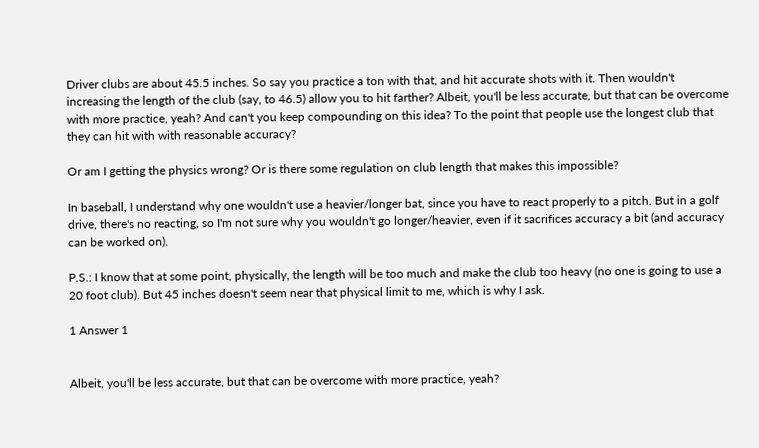Driver clubs are about 45.5 inches. So say you practice a ton with that, and hit accurate shots with it. Then wouldn't increasing the length of the club (say, to 46.5) allow you to hit farther? Albeit, you'll be less accurate, but that can be overcome with more practice, yeah? And can't you keep compounding on this idea? To the point that people use the longest club that they can hit with with reasonable accuracy?

Or am I getting the physics wrong? Or is there some regulation on club length that makes this impossible?

In baseball, I understand why one wouldn't use a heavier/longer bat, since you have to react properly to a pitch. But in a golf drive, there's no reacting, so I'm not sure why you wouldn't go longer/heavier, even if it sacrifices accuracy a bit (and accuracy can be worked on).

P.S.: I know that at some point, physically, the length will be too much and make the club too heavy (no one is going to use a 20 foot club). But 45 inches doesn't seem near that physical limit to me, which is why I ask.

1 Answer 1


Albeit, you'll be less accurate, but that can be overcome with more practice, yeah?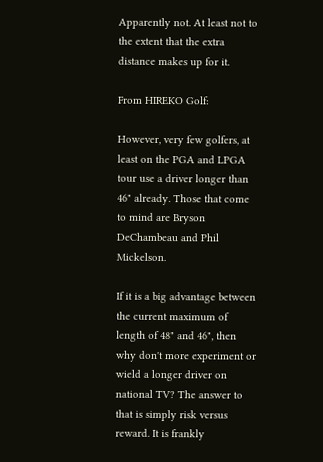Apparently not. At least not to the extent that the extra distance makes up for it.

From HIREKO Golf:

However, very few golfers, at least on the PGA and LPGA tour use a driver longer than 46" already. Those that come to mind are Bryson DeChambeau and Phil Mickelson.

If it is a big advantage between the current maximum of length of 48" and 46", then why don't more experiment or wield a longer driver on national TV? The answer to that is simply risk versus reward. It is frankly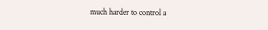much harder to control a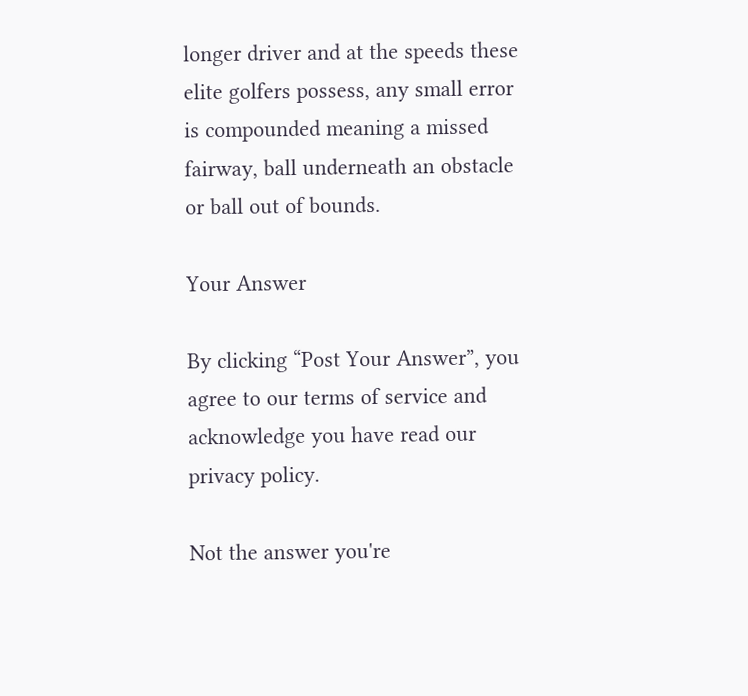longer driver and at the speeds these elite golfers possess, any small error is compounded meaning a missed fairway, ball underneath an obstacle or ball out of bounds.

Your Answer

By clicking “Post Your Answer”, you agree to our terms of service and acknowledge you have read our privacy policy.

Not the answer you're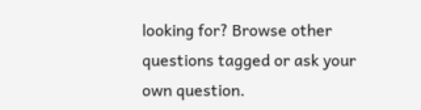looking for? Browse other questions tagged or ask your own question.